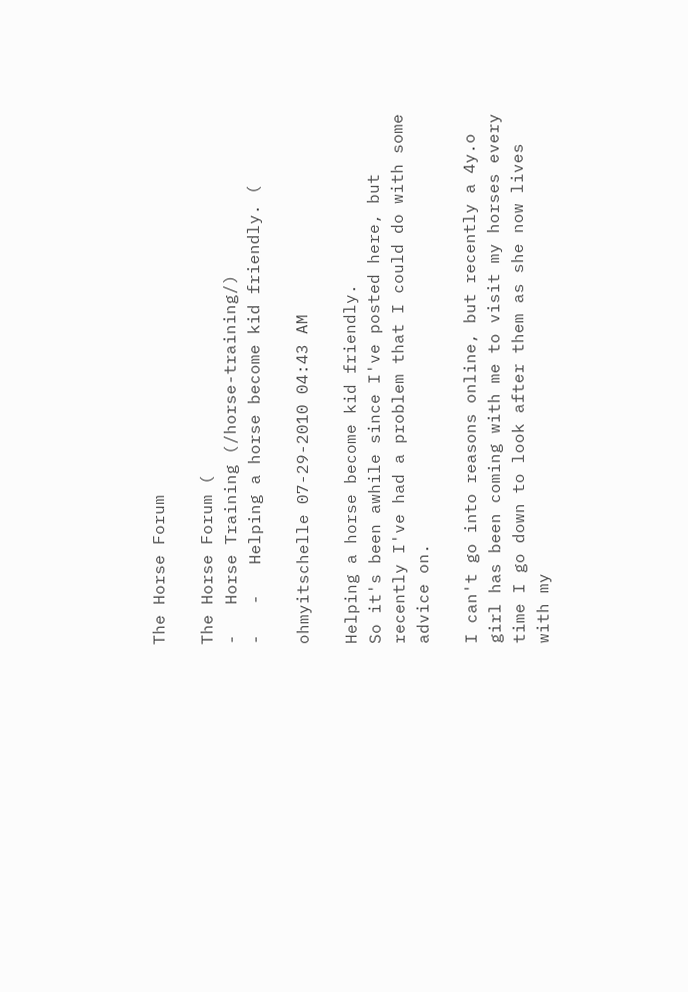The Horse Forum

The Horse Forum (
-   Horse Training (/horse-training/)
-   -   Helping a horse become kid friendly. (

ohmyitschelle 07-29-2010 04:43 AM

Helping a horse become kid friendly.
So it's been awhile since I've posted here, but recently I've had a problem that I could do with some advice on.

I can't go into reasons online, but recently a 4y.o girl has been coming with me to visit my horses every time I go down to look after them as she now lives with my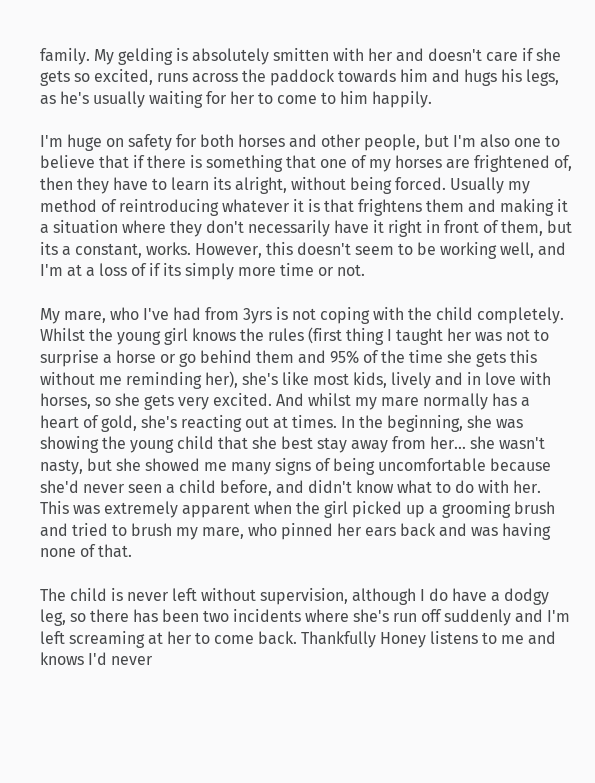family. My gelding is absolutely smitten with her and doesn't care if she gets so excited, runs across the paddock towards him and hugs his legs, as he's usually waiting for her to come to him happily.

I'm huge on safety for both horses and other people, but I'm also one to believe that if there is something that one of my horses are frightened of, then they have to learn its alright, without being forced. Usually my method of reintroducing whatever it is that frightens them and making it a situation where they don't necessarily have it right in front of them, but its a constant, works. However, this doesn't seem to be working well, and I'm at a loss of if its simply more time or not.

My mare, who I've had from 3yrs is not coping with the child completely. Whilst the young girl knows the rules (first thing I taught her was not to surprise a horse or go behind them and 95% of the time she gets this without me reminding her), she's like most kids, lively and in love with horses, so she gets very excited. And whilst my mare normally has a heart of gold, she's reacting out at times. In the beginning, she was showing the young child that she best stay away from her... she wasn't nasty, but she showed me many signs of being uncomfortable because she'd never seen a child before, and didn't know what to do with her. This was extremely apparent when the girl picked up a grooming brush and tried to brush my mare, who pinned her ears back and was having none of that.

The child is never left without supervision, although I do have a dodgy leg, so there has been two incidents where she's run off suddenly and I'm left screaming at her to come back. Thankfully Honey listens to me and knows I'd never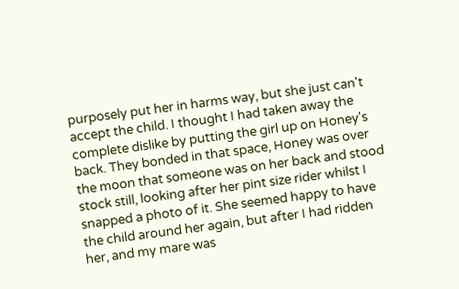purposely put her in harms way, but she just can't accept the child. I thought I had taken away the complete dislike by putting the girl up on Honey's back. They bonded in that space, Honey was over the moon that someone was on her back and stood stock still, looking after her pint size rider whilst I snapped a photo of it. She seemed happy to have the child around her again, but after I had ridden her, and my mare was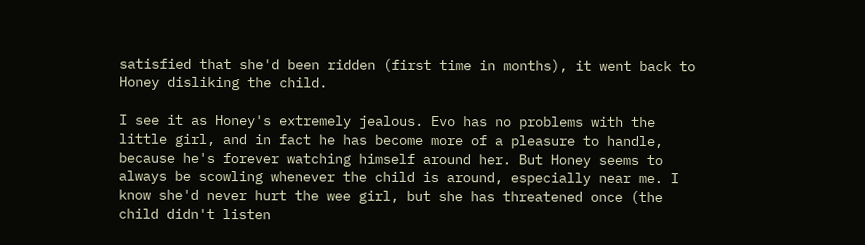satisfied that she'd been ridden (first time in months), it went back to Honey disliking the child.

I see it as Honey's extremely jealous. Evo has no problems with the little girl, and in fact he has become more of a pleasure to handle, because he's forever watching himself around her. But Honey seems to always be scowling whenever the child is around, especially near me. I know she'd never hurt the wee girl, but she has threatened once (the child didn't listen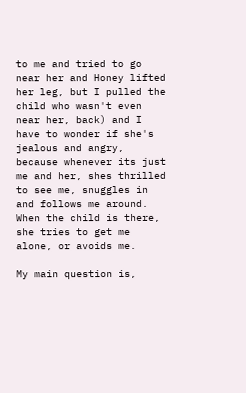to me and tried to go near her and Honey lifted her leg, but I pulled the child who wasn't even near her, back) and I have to wonder if she's jealous and angry, because whenever its just me and her, shes thrilled to see me, snuggles in and follows me around. When the child is there, she tries to get me alone, or avoids me.

My main question is,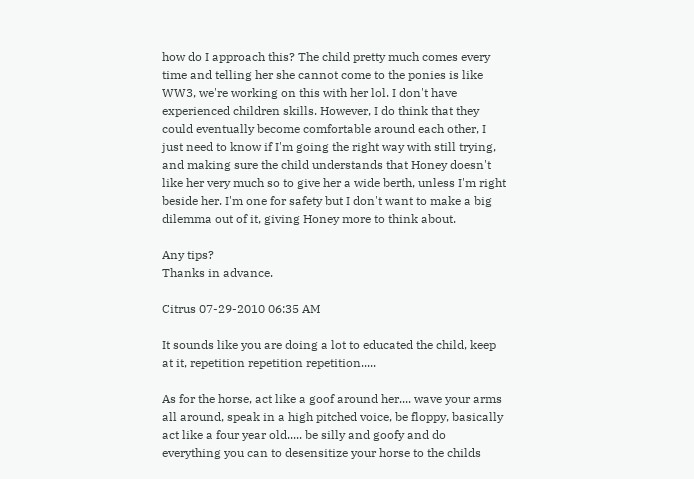how do I approach this? The child pretty much comes every time and telling her she cannot come to the ponies is like WW3, we're working on this with her lol. I don't have experienced children skills. However, I do think that they could eventually become comfortable around each other, I just need to know if I'm going the right way with still trying, and making sure the child understands that Honey doesn't like her very much so to give her a wide berth, unless I'm right beside her. I'm one for safety but I don't want to make a big dilemma out of it, giving Honey more to think about.

Any tips?
Thanks in advance.

Citrus 07-29-2010 06:35 AM

It sounds like you are doing a lot to educated the child, keep at it, repetition repetition repetition.....

As for the horse, act like a goof around her.... wave your arms all around, speak in a high pitched voice, be floppy, basically act like a four year old..... be silly and goofy and do everything you can to desensitize your horse to the childs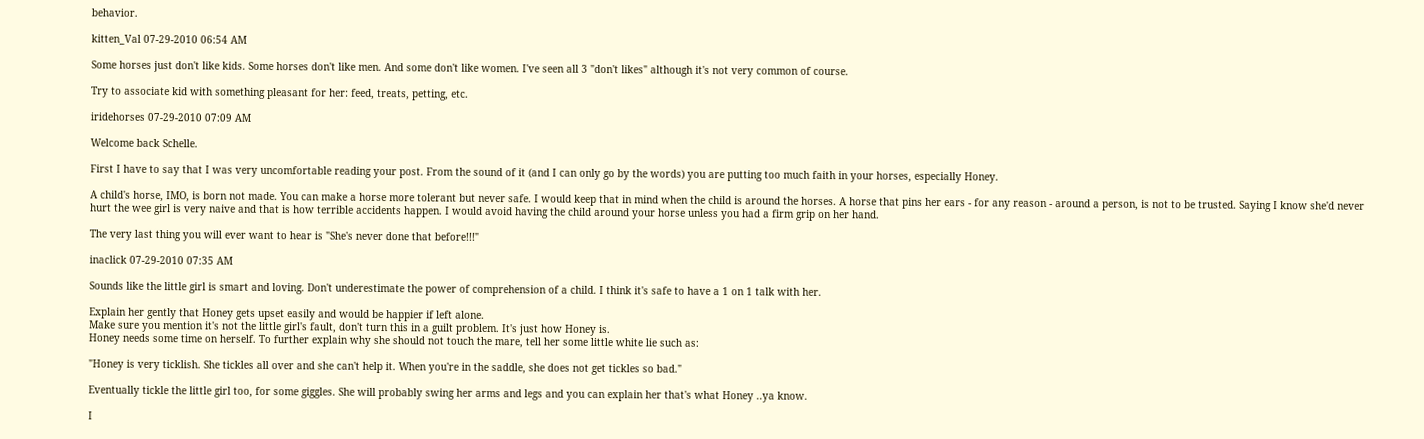behavior.

kitten_Val 07-29-2010 06:54 AM

Some horses just don't like kids. Some horses don't like men. And some don't like women. I've seen all 3 "don't likes" although it's not very common of course.

Try to associate kid with something pleasant for her: feed, treats, petting, etc.

iridehorses 07-29-2010 07:09 AM

Welcome back Schelle.

First I have to say that I was very uncomfortable reading your post. From the sound of it (and I can only go by the words) you are putting too much faith in your horses, especially Honey.

A child's horse, IMO, is born not made. You can make a horse more tolerant but never safe. I would keep that in mind when the child is around the horses. A horse that pins her ears - for any reason - around a person, is not to be trusted. Saying I know she'd never hurt the wee girl is very naive and that is how terrible accidents happen. I would avoid having the child around your horse unless you had a firm grip on her hand.

The very last thing you will ever want to hear is "She's never done that before!!!"

inaclick 07-29-2010 07:35 AM

Sounds like the little girl is smart and loving. Don't underestimate the power of comprehension of a child. I think it's safe to have a 1 on 1 talk with her.

Explain her gently that Honey gets upset easily and would be happier if left alone.
Make sure you mention it's not the little girl's fault, don't turn this in a guilt problem. It's just how Honey is.
Honey needs some time on herself. To further explain why she should not touch the mare, tell her some little white lie such as:

"Honey is very ticklish. She tickles all over and she can't help it. When you're in the saddle, she does not get tickles so bad."

Eventually tickle the little girl too, for some giggles. She will probably swing her arms and legs and you can explain her that's what Honey ..ya know.

I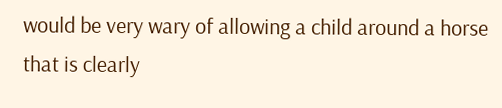would be very wary of allowing a child around a horse that is clearly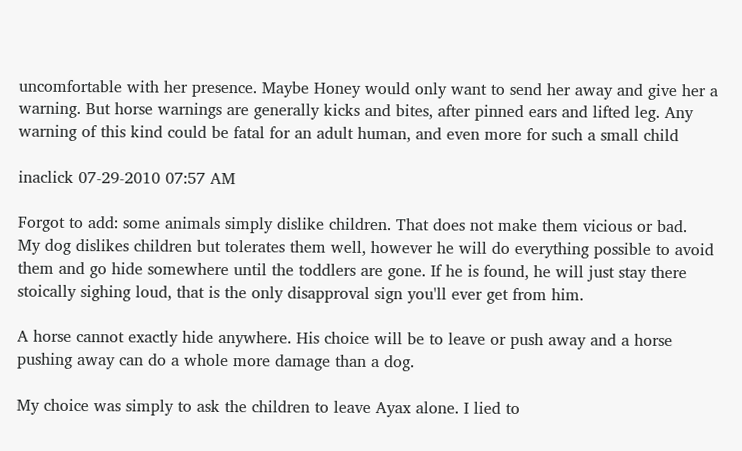uncomfortable with her presence. Maybe Honey would only want to send her away and give her a warning. But horse warnings are generally kicks and bites, after pinned ears and lifted leg. Any warning of this kind could be fatal for an adult human, and even more for such a small child

inaclick 07-29-2010 07:57 AM

Forgot to add: some animals simply dislike children. That does not make them vicious or bad.
My dog dislikes children but tolerates them well, however he will do everything possible to avoid them and go hide somewhere until the toddlers are gone. If he is found, he will just stay there stoically sighing loud, that is the only disapproval sign you'll ever get from him.

A horse cannot exactly hide anywhere. His choice will be to leave or push away and a horse pushing away can do a whole more damage than a dog.

My choice was simply to ask the children to leave Ayax alone. I lied to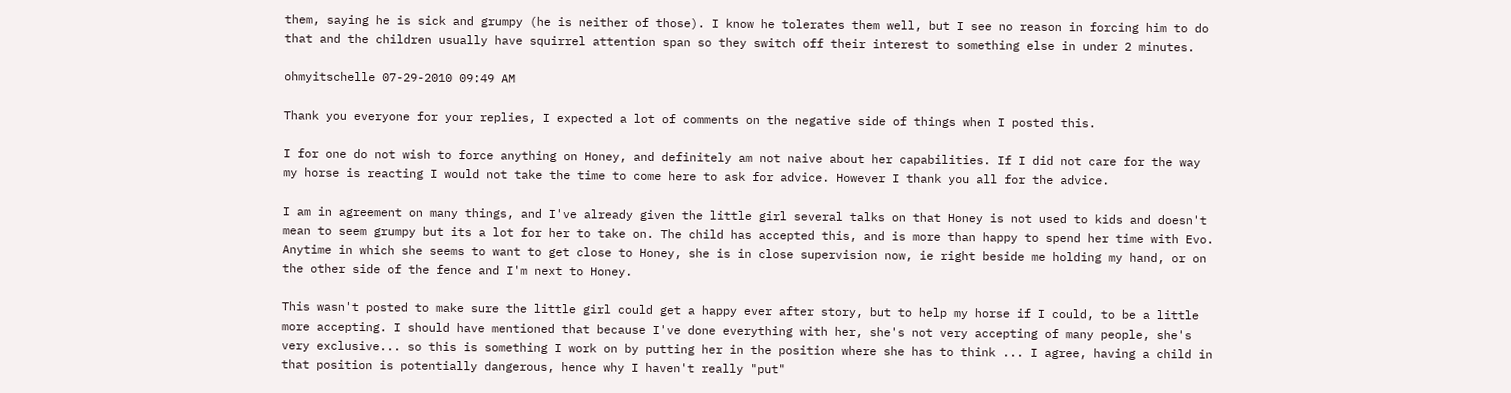them, saying he is sick and grumpy (he is neither of those). I know he tolerates them well, but I see no reason in forcing him to do that and the children usually have squirrel attention span so they switch off their interest to something else in under 2 minutes.

ohmyitschelle 07-29-2010 09:49 AM

Thank you everyone for your replies, I expected a lot of comments on the negative side of things when I posted this.

I for one do not wish to force anything on Honey, and definitely am not naive about her capabilities. If I did not care for the way my horse is reacting I would not take the time to come here to ask for advice. However I thank you all for the advice.

I am in agreement on many things, and I've already given the little girl several talks on that Honey is not used to kids and doesn't mean to seem grumpy but its a lot for her to take on. The child has accepted this, and is more than happy to spend her time with Evo. Anytime in which she seems to want to get close to Honey, she is in close supervision now, ie right beside me holding my hand, or on the other side of the fence and I'm next to Honey.

This wasn't posted to make sure the little girl could get a happy ever after story, but to help my horse if I could, to be a little more accepting. I should have mentioned that because I've done everything with her, she's not very accepting of many people, she's very exclusive... so this is something I work on by putting her in the position where she has to think ... I agree, having a child in that position is potentially dangerous, hence why I haven't really "put"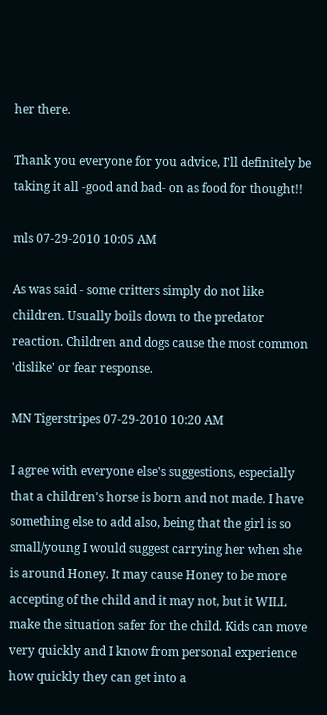her there.

Thank you everyone for you advice, I'll definitely be taking it all -good and bad- on as food for thought!!

mls 07-29-2010 10:05 AM

As was said - some critters simply do not like children. Usually boils down to the predator reaction. Children and dogs cause the most common 'dislike' or fear response.

MN Tigerstripes 07-29-2010 10:20 AM

I agree with everyone else's suggestions, especially that a children's horse is born and not made. I have something else to add also, being that the girl is so small/young I would suggest carrying her when she is around Honey. It may cause Honey to be more accepting of the child and it may not, but it WILL make the situation safer for the child. Kids can move very quickly and I know from personal experience how quickly they can get into a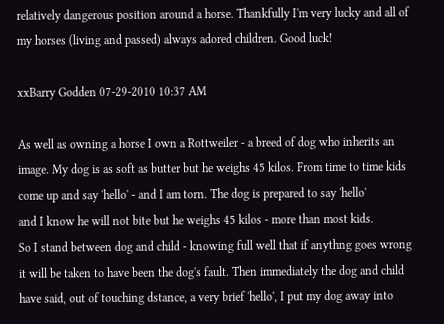relatively dangerous position around a horse. Thankfully I'm very lucky and all of my horses (living and passed) always adored children. Good luck!

xxBarry Godden 07-29-2010 10:37 AM

As well as owning a horse I own a Rottweiler - a breed of dog who inherits an image. My dog is as soft as butter but he weighs 45 kilos. From time to time kids come up and say 'hello' - and I am torn. The dog is prepared to say 'hello'
and I know he will not bite but he weighs 45 kilos - more than most kids.
So I stand between dog and child - knowing full well that if anythng goes wrong it will be taken to have been the dog's fault. Then immediately the dog and child have said, out of touching dstance, a very brief 'hello', I put my dog away into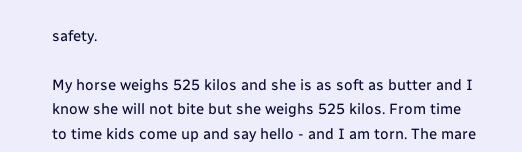safety.

My horse weighs 525 kilos and she is as soft as butter and I know she will not bite but she weighs 525 kilos. From time to time kids come up and say hello - and I am torn. The mare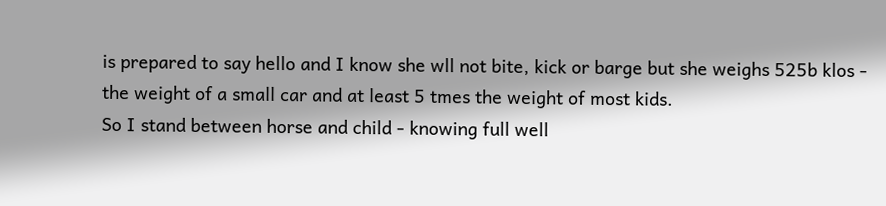is prepared to say hello and I know she wll not bite, kick or barge but she weighs 525b klos - the weight of a small car and at least 5 tmes the weight of most kids.
So I stand between horse and child - knowing full well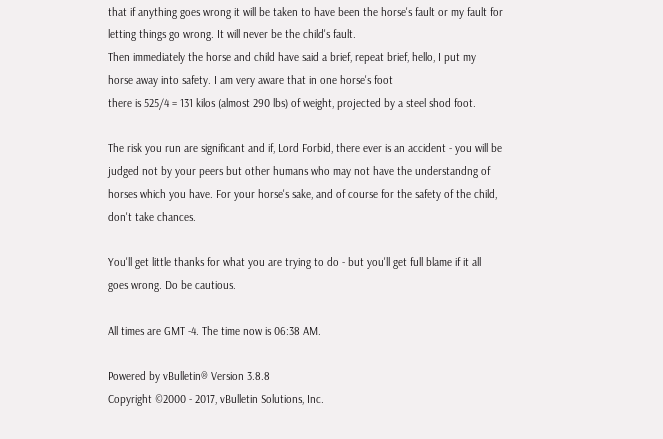that if anything goes wrong it will be taken to have been the horse's fault or my fault for letting things go wrong. It will never be the child's fault.
Then immediately the horse and child have said a brief, repeat brief, hello, I put my horse away into safety. I am very aware that in one horse's foot
there is 525/4 = 131 kilos (almost 290 lbs) of weight, projected by a steel shod foot.

The risk you run are significant and if, Lord Forbid, there ever is an accident - you will be judged not by your peers but other humans who may not have the understandng of horses which you have. For your horse's sake, and of course for the safety of the child, don't take chances.

You'll get little thanks for what you are trying to do - but you'll get full blame if it all goes wrong. Do be cautious.

All times are GMT -4. The time now is 06:38 AM.

Powered by vBulletin® Version 3.8.8
Copyright ©2000 - 2017, vBulletin Solutions, Inc.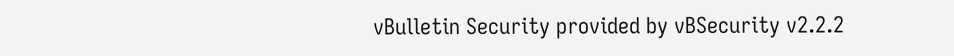vBulletin Security provided by vBSecurity v2.2.2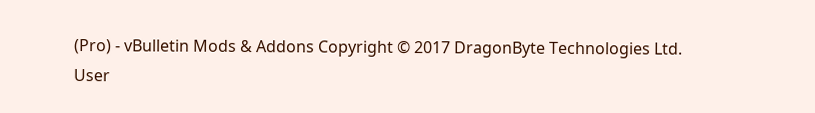(Pro) - vBulletin Mods & Addons Copyright © 2017 DragonByte Technologies Ltd.
User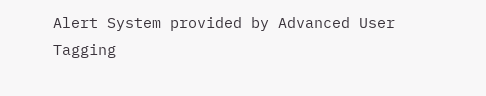Alert System provided by Advanced User Tagging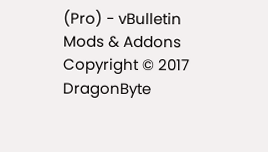(Pro) - vBulletin Mods & Addons Copyright © 2017 DragonByte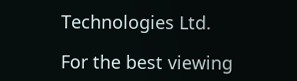Technologies Ltd.

For the best viewing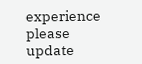experience please update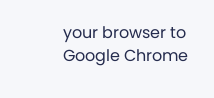your browser to Google Chrome